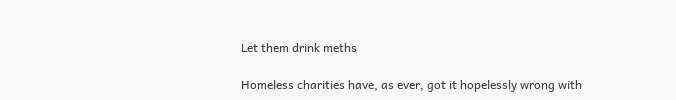Let them drink meths

Homeless charities have, as ever, got it hopelessly wrong with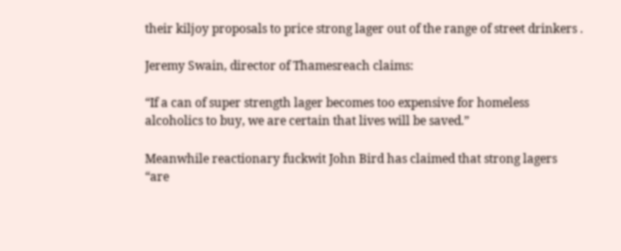their kiljoy proposals to price strong lager out of the range of street drinkers .

Jeremy Swain, director of Thamesreach claims:

“If a can of super strength lager becomes too expensive for homeless alcoholics to buy, we are certain that lives will be saved.”

Meanwhile reactionary fuckwit John Bird has claimed that strong lagers “are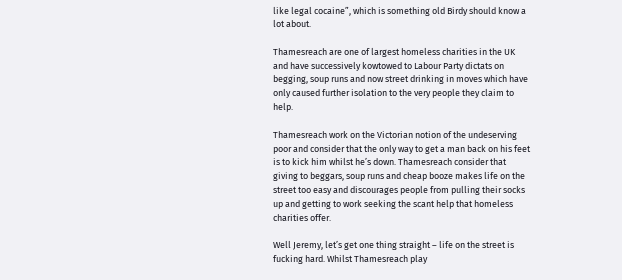like legal cocaine”, which is something old Birdy should know a lot about.

Thamesreach are one of largest homeless charities in the UK and have successively kowtowed to Labour Party dictats on begging, soup runs and now street drinking in moves which have only caused further isolation to the very people they claim to help.

Thamesreach work on the Victorian notion of the undeserving poor and consider that the only way to get a man back on his feet is to kick him whilst he’s down. Thamesreach consider that giving to beggars, soup runs and cheap booze makes life on the street too easy and discourages people from pulling their socks up and getting to work seeking the scant help that homeless charities offer.

Well Jeremy, let’s get one thing straight – life on the street is fucking hard. Whilst Thamesreach play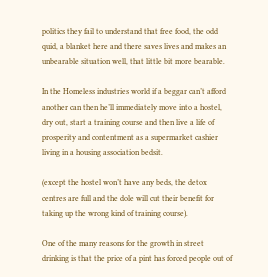politics they fail to understand that free food, the odd quid, a blanket here and there saves lives and makes an unbearable situation well, that little bit more bearable.

In the Homeless industries world if a beggar can’t afford another can then he’ll immediately move into a hostel, dry out, start a training course and then live a life of prosperity and contentment as a supermarket cashier living in a housing association bedsit.

(except the hostel won’t have any beds, the detox centres are full and the dole will cut their benefit for taking up the wrong kind of training course).

One of the many reasons for the growth in street drinking is that the price of a pint has forced people out of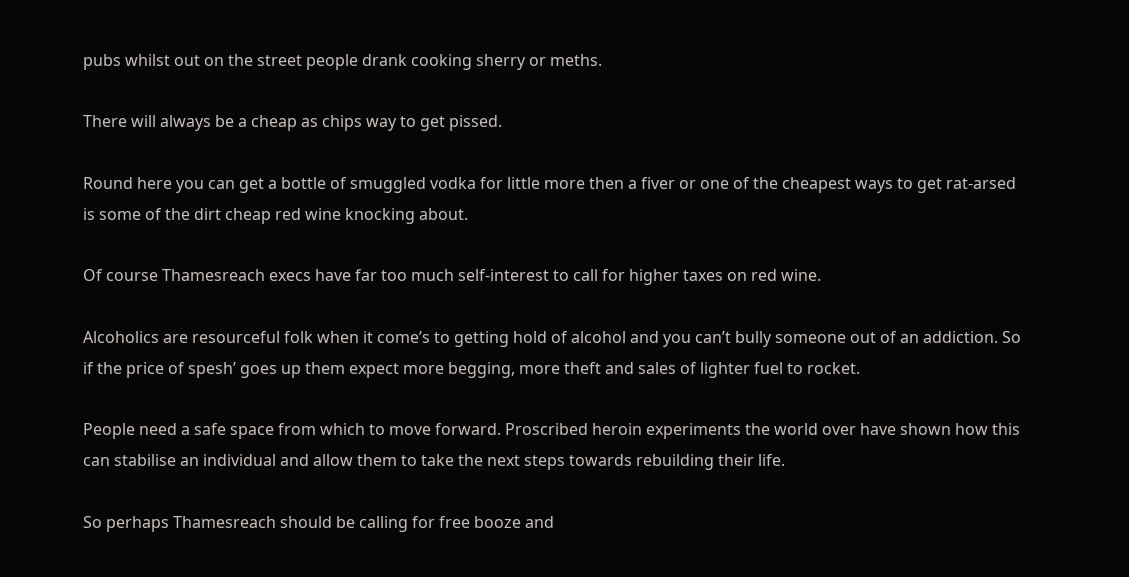pubs whilst out on the street people drank cooking sherry or meths.

There will always be a cheap as chips way to get pissed.

Round here you can get a bottle of smuggled vodka for little more then a fiver or one of the cheapest ways to get rat-arsed is some of the dirt cheap red wine knocking about.

Of course Thamesreach execs have far too much self-interest to call for higher taxes on red wine.

Alcoholics are resourceful folk when it come’s to getting hold of alcohol and you can’t bully someone out of an addiction. So if the price of spesh’ goes up them expect more begging, more theft and sales of lighter fuel to rocket.

People need a safe space from which to move forward. Proscribed heroin experiments the world over have shown how this can stabilise an individual and allow them to take the next steps towards rebuilding their life.

So perhaps Thamesreach should be calling for free booze and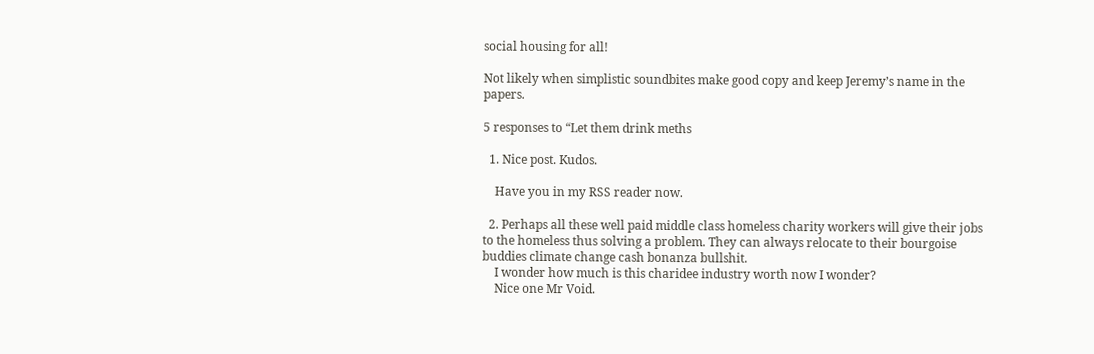social housing for all!

Not likely when simplistic soundbites make good copy and keep Jeremy’s name in the papers.

5 responses to “Let them drink meths

  1. Nice post. Kudos.

    Have you in my RSS reader now.

  2. Perhaps all these well paid middle class homeless charity workers will give their jobs to the homeless thus solving a problem. They can always relocate to their bourgoise buddies climate change cash bonanza bullshit.
    I wonder how much is this charidee industry worth now I wonder?
    Nice one Mr Void.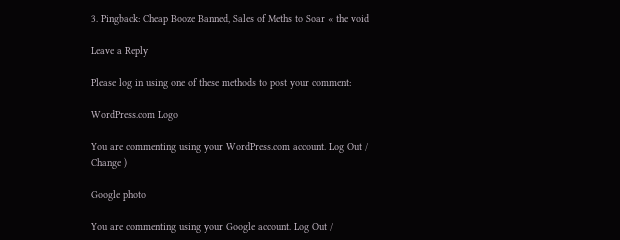3. Pingback: Cheap Booze Banned, Sales of Meths to Soar « the void

Leave a Reply

Please log in using one of these methods to post your comment:

WordPress.com Logo

You are commenting using your WordPress.com account. Log Out /  Change )

Google photo

You are commenting using your Google account. Log Out /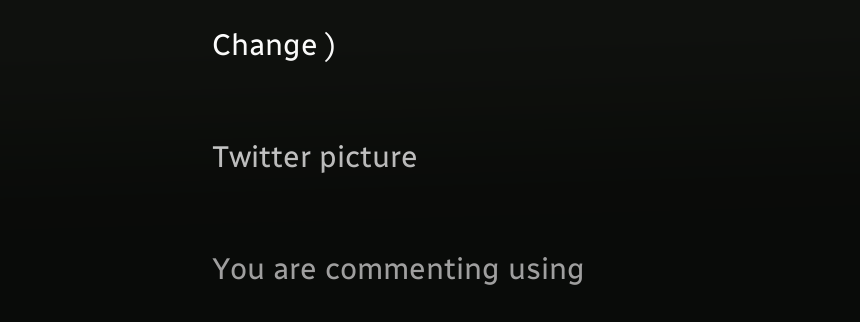Change )

Twitter picture

You are commenting using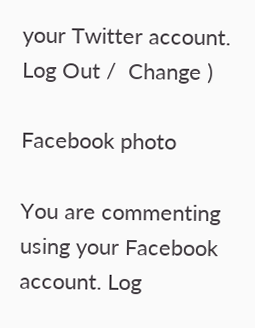your Twitter account. Log Out /  Change )

Facebook photo

You are commenting using your Facebook account. Log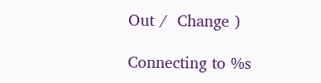Out /  Change )

Connecting to %s